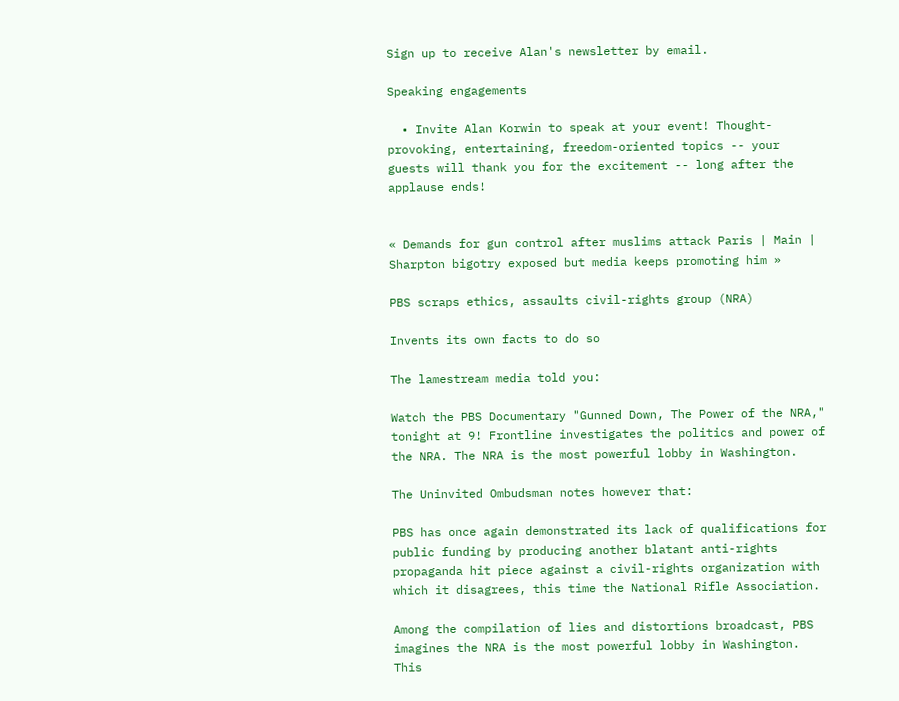Sign up to receive Alan's newsletter by email.

Speaking engagements

  • Invite Alan Korwin to speak at your event! Thought-provoking, entertaining, freedom-oriented topics -- your guests will thank you for the excitement -- long after the applause ends!


« Demands for gun control after muslims attack Paris | Main | Sharpton bigotry exposed but media keeps promoting him »

PBS scraps ethics, assaults civil-rights group (NRA)

Invents its own facts to do so

The lamestream media told you:

Watch the PBS Documentary "Gunned Down, The Power of the NRA," tonight at 9! Frontline investigates the politics and power of the NRA. The NRA is the most powerful lobby in Washington.

The Uninvited Ombudsman notes however that:

PBS has once again demonstrated its lack of qualifications for public funding by producing another blatant anti-rights propaganda hit piece against a civil-rights organization with which it disagrees, this time the National Rifle Association.

Among the compilation of lies and distortions broadcast, PBS imagines the NRA is the most powerful lobby in Washington. This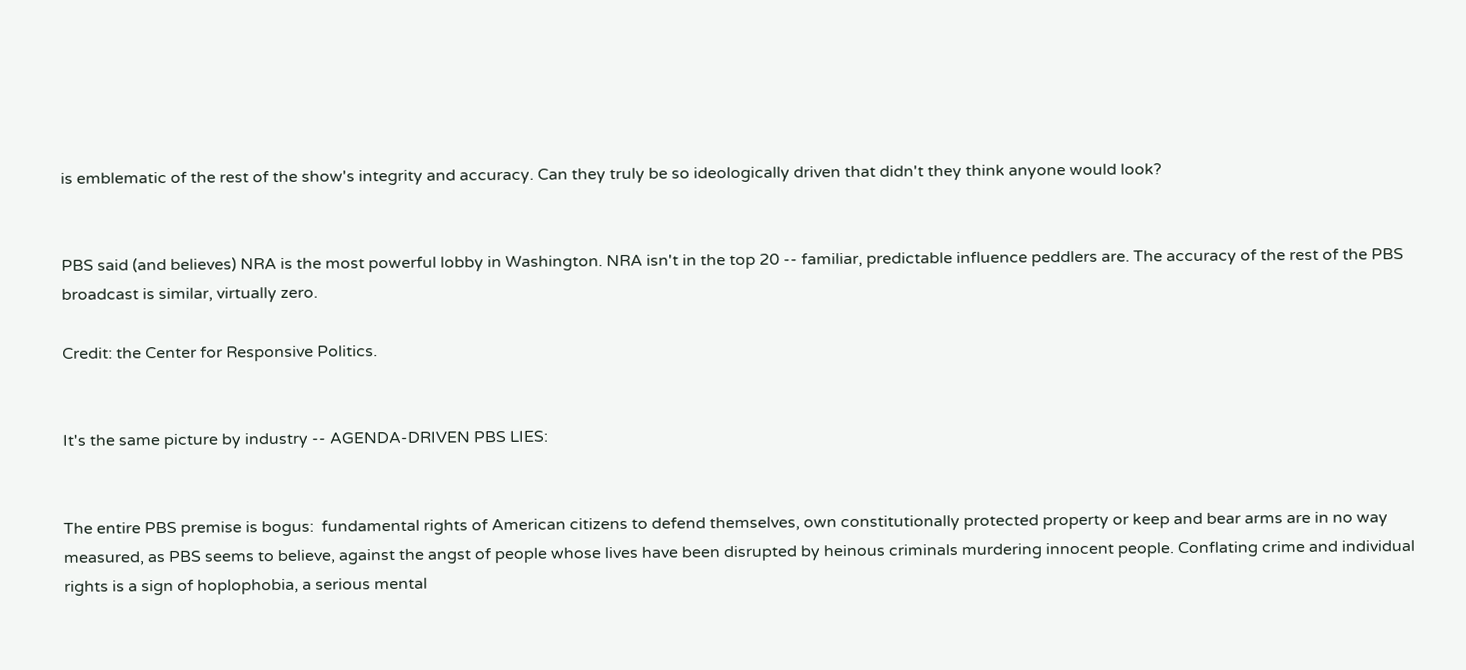is emblematic of the rest of the show's integrity and accuracy. Can they truly be so ideologically driven that didn't they think anyone would look?


PBS said (and believes) NRA is the most powerful lobby in Washington. NRA isn't in the top 20 -- familiar, predictable influence peddlers are. The accuracy of the rest of the PBS broadcast is similar, virtually zero.

Credit: the Center for Responsive Politics.


It's the same picture by industry -- AGENDA-DRIVEN PBS LIES:


The entire PBS premise is bogus:  fundamental rights of American citizens to defend themselves, own constitutionally protected property or keep and bear arms are in no way measured, as PBS seems to believe, against the angst of people whose lives have been disrupted by heinous criminals murdering innocent people. Conflating crime and individual rights is a sign of hoplophobia, a serious mental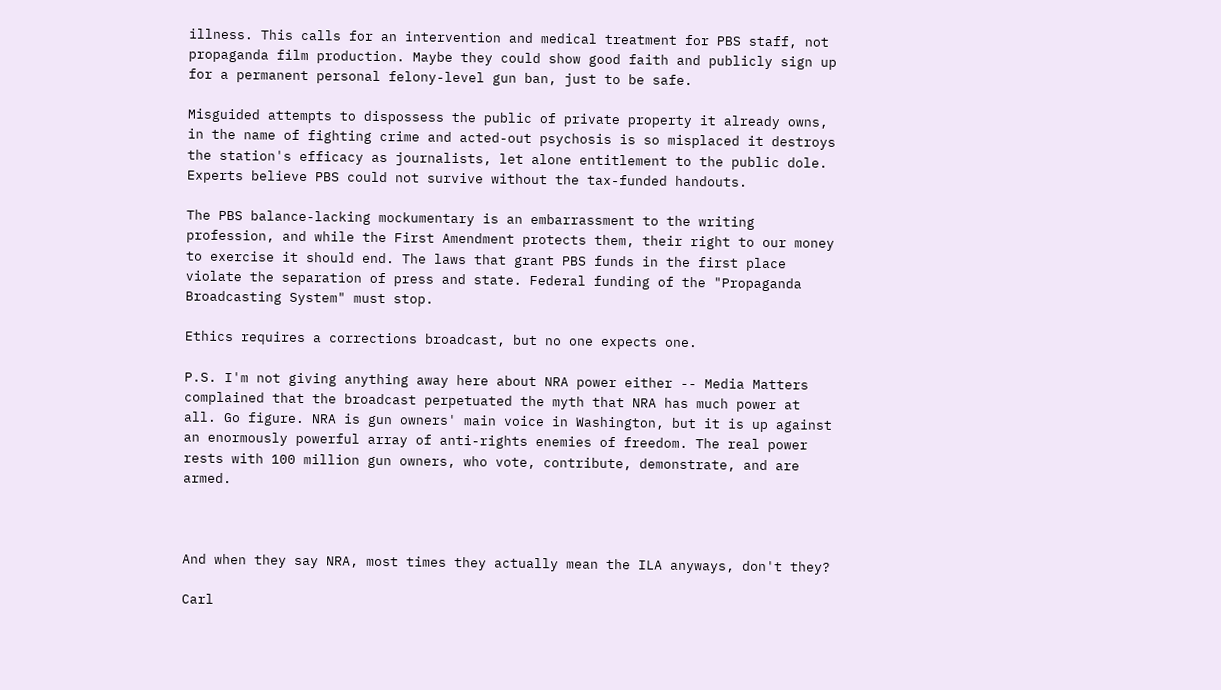illness. This calls for an intervention and medical treatment for PBS staff, not propaganda film production. Maybe they could show good faith and publicly sign up for a permanent personal felony-level gun ban, just to be safe.

Misguided attempts to dispossess the public of private property it already owns, in the name of fighting crime and acted-out psychosis is so misplaced it destroys the station's efficacy as journalists, let alone entitlement to the public dole. Experts believe PBS could not survive without the tax-funded handouts.

The PBS balance-lacking mockumentary is an embarrassment to the writing profession, and while the First Amendment protects them, their right to our money to exercise it should end. The laws that grant PBS funds in the first place violate the separation of press and state. Federal funding of the "Propaganda Broadcasting System" must stop.

Ethics requires a corrections broadcast, but no one expects one.

P.S. I'm not giving anything away here about NRA power either -- Media Matters complained that the broadcast perpetuated the myth that NRA has much power at all. Go figure. NRA is gun owners' main voice in Washington, but it is up against an enormously powerful array of anti-rights enemies of freedom. The real power rests with 100 million gun owners, who vote, contribute, demonstrate, and are armed.



And when they say NRA, most times they actually mean the ILA anyways, don't they?

Carl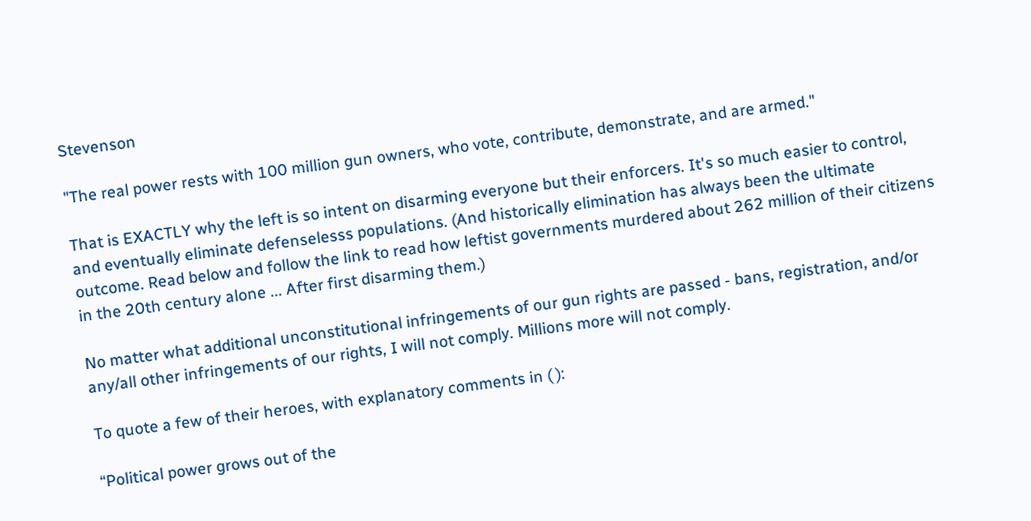Stevenson

"The real power rests with 100 million gun owners, who vote, contribute, demonstrate, and are armed."

That is EXACTLY why the left is so intent on disarming everyone but their enforcers. It's so much easier to control, and eventually eliminate defenselesss populations. (And historically elimination has always been the ultimate outcome. Read below and follow the link to read how leftist governments murdered about 262 million of their citizens in the 20th century alone ... After first disarming them.)

No matter what additional unconstitutional infringements of our gun rights are passed - bans, registration, and/or any/all other infringements of our rights, I will not comply. Millions more will not comply.

To quote a few of their heroes, with explanatory comments in ( ):

“Political power grows out of the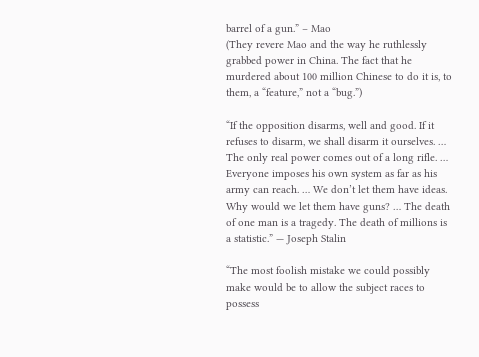barrel of a gun.” – Mao
(They revere Mao and the way he ruthlessly grabbed power in China. The fact that he murdered about 100 million Chinese to do it is, to them, a “feature,” not a “bug.”)

“If the opposition disarms, well and good. If it refuses to disarm, we shall disarm it ourselves. … The only real power comes out of a long rifle. … Everyone imposes his own system as far as his army can reach. … We don’t let them have ideas. Why would we let them have guns? … The death of one man is a tragedy. The death of millions is a statistic.” — Joseph Stalin

“The most foolish mistake we could possibly make would be to allow the subject races to possess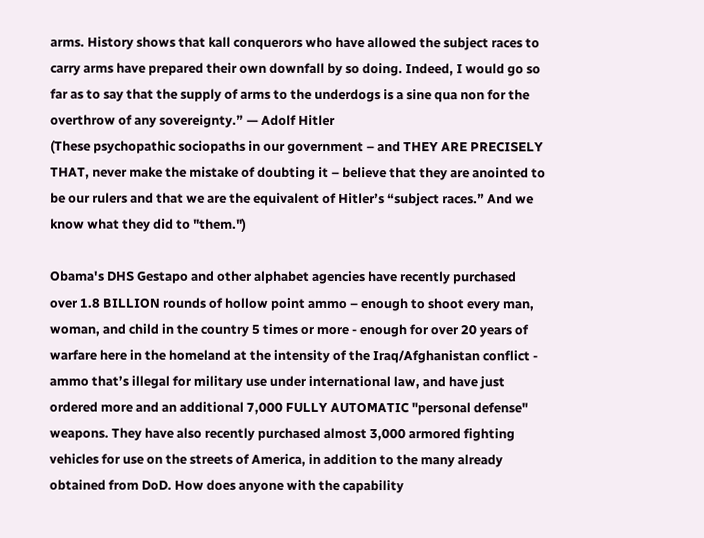arms. History shows that kall conquerors who have allowed the subject races to carry arms have prepared their own downfall by so doing. Indeed, I would go so far as to say that the supply of arms to the underdogs is a sine qua non for the overthrow of any sovereignty.” — Adolf Hitler
(These psychopathic sociopaths in our government – and THEY ARE PRECISELY THAT, never make the mistake of doubting it – believe that they are anointed to be our rulers and that we are the equivalent of Hitler’s “subject races.” And we know what they did to "them.")

Obama's DHS Gestapo and other alphabet agencies have recently purchased over 1.8 BILLION rounds of hollow point ammo – enough to shoot every man, woman, and child in the country 5 times or more - enough for over 20 years of warfare here in the homeland at the intensity of the Iraq/Afghanistan conflict - ammo that’s illegal for military use under international law, and have just ordered more and an additional 7,000 FULLY AUTOMATIC "personal defense" weapons. They have also recently purchased almost 3,000 armored fighting vehicles for use on the streets of America, in addition to the many already obtained from DoD. How does anyone with the capability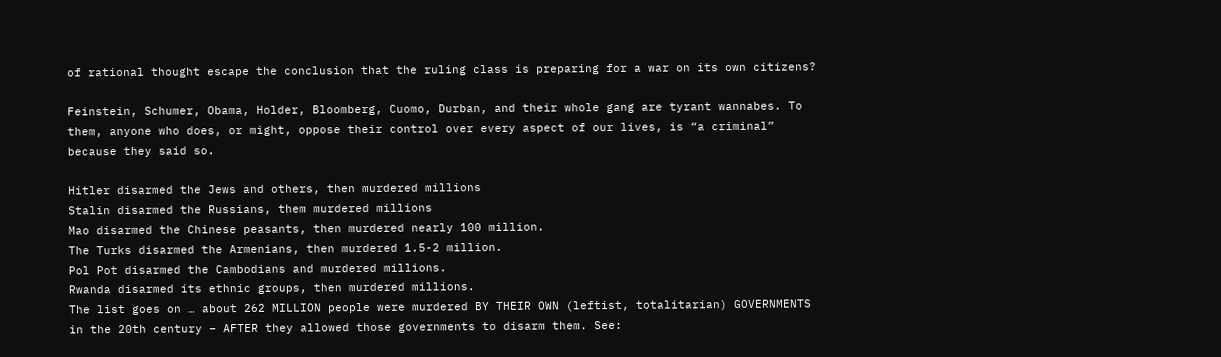of rational thought escape the conclusion that the ruling class is preparing for a war on its own citizens?

Feinstein, Schumer, Obama, Holder, Bloomberg, Cuomo, Durban, and their whole gang are tyrant wannabes. To them, anyone who does, or might, oppose their control over every aspect of our lives, is “a criminal” because they said so.

Hitler disarmed the Jews and others, then murdered millions
Stalin disarmed the Russians, them murdered millions
Mao disarmed the Chinese peasants, then murdered nearly 100 million.
The Turks disarmed the Armenians, then murdered 1.5-2 million.
Pol Pot disarmed the Cambodians and murdered millions.
Rwanda disarmed its ethnic groups, then murdered millions.
The list goes on … about 262 MILLION people were murdered BY THEIR OWN (leftist, totalitarian) GOVERNMENTS in the 20th century – AFTER they allowed those governments to disarm them. See: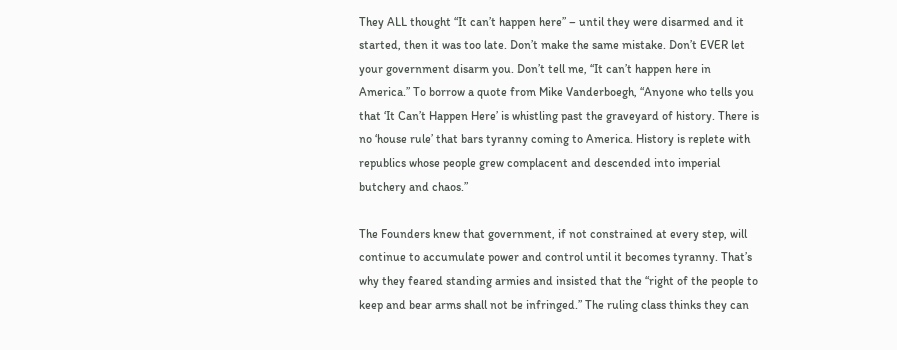They ALL thought “It can’t happen here” – until they were disarmed and it started, then it was too late. Don’t make the same mistake. Don’t EVER let your government disarm you. Don’t tell me, “It can’t happen here in America.” To borrow a quote from Mike Vanderboegh, “Anyone who tells you that ‘It Can’t Happen Here’ is whistling past the graveyard of history. There is no ‘house rule’ that bars tyranny coming to America. History is replete with republics whose people grew complacent and descended into imperial butchery and chaos.”

The Founders knew that government, if not constrained at every step, will continue to accumulate power and control until it becomes tyranny. That’s why they feared standing armies and insisted that the “right of the people to keep and bear arms shall not be infringed.” The ruling class thinks they can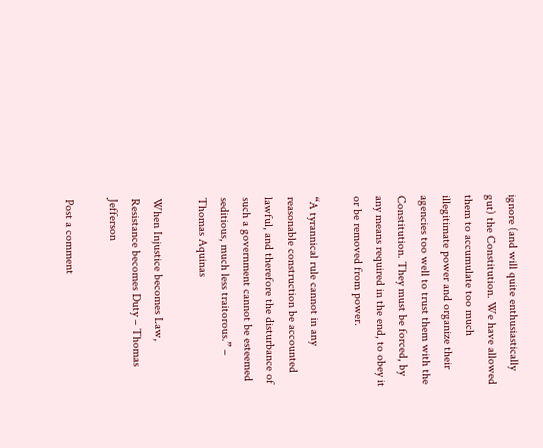ignore (and will quite enthusiastically gut) the Constitution. We have allowed them to accumulate too much illegitimate power and organize their agencies too well to trust them with the Constitution. They must be forced, by any means required in the end, to obey it or be removed from power.

“A tyrannical rule cannot in any reasonable construction be accounted lawful, and therefore the disturbance of such a government cannot be esteemed seditious, much less traitorous.” – Thomas Aquinas

When Injustice becomes Law, Resistance becomes Duty – Thomas Jefferson

Post a comment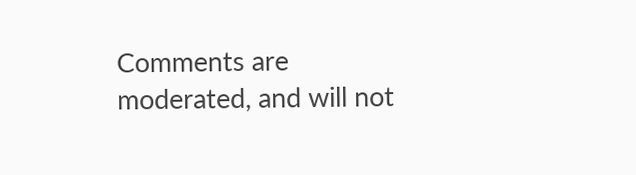Comments are moderated, and will not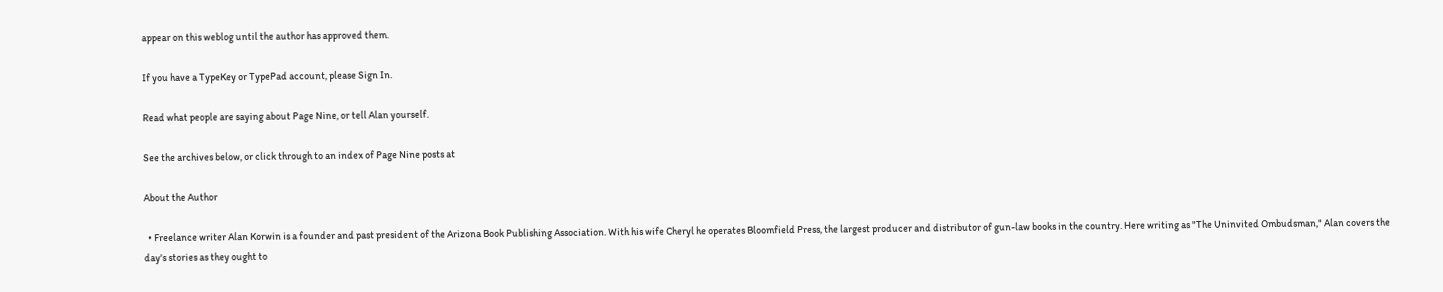appear on this weblog until the author has approved them.

If you have a TypeKey or TypePad account, please Sign In.

Read what people are saying about Page Nine, or tell Alan yourself.

See the archives below, or click through to an index of Page Nine posts at

About the Author

  • Freelance writer Alan Korwin is a founder and past president of the Arizona Book Publishing Association. With his wife Cheryl he operates Bloomfield Press, the largest producer and distributor of gun-law books in the country. Here writing as "The Uninvited Ombudsman," Alan covers the day's stories as they ought to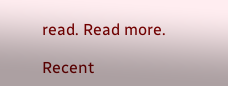read. Read more.

Recent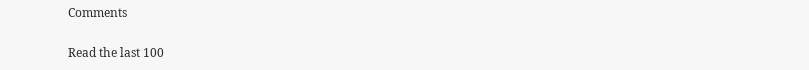Comments

Read the last 100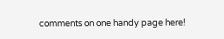comments on one handy page here!